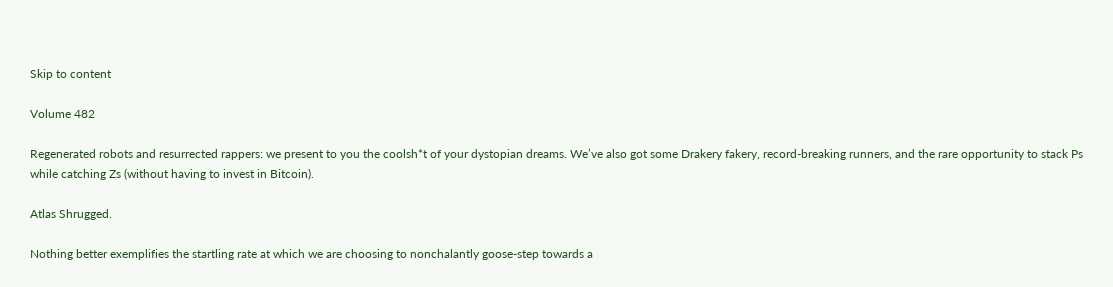Skip to content

Volume 482

Regenerated robots and resurrected rappers: we present to you the coolsh*t of your dystopian dreams. We’ve also got some Drakery fakery, record-breaking runners, and the rare opportunity to stack Ps while catching Zs (without having to invest in Bitcoin).

Atlas Shrugged.

Nothing better exemplifies the startling rate at which we are choosing to nonchalantly goose-step towards a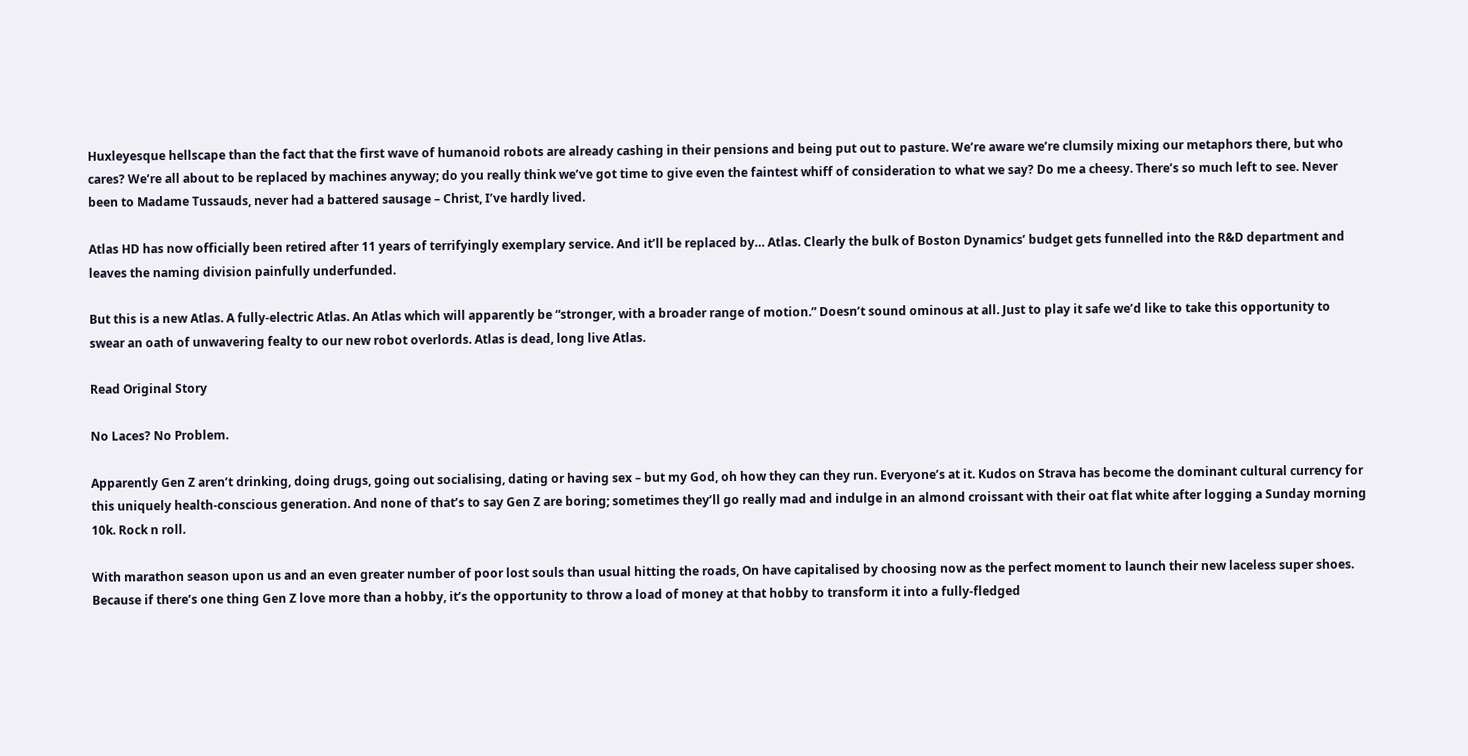Huxleyesque hellscape than the fact that the first wave of humanoid robots are already cashing in their pensions and being put out to pasture. We’re aware we’re clumsily mixing our metaphors there, but who cares? We’re all about to be replaced by machines anyway; do you really think we’ve got time to give even the faintest whiff of consideration to what we say? Do me a cheesy. There’s so much left to see. Never been to Madame Tussauds, never had a battered sausage – Christ, I’ve hardly lived.

Atlas HD has now officially been retired after 11 years of terrifyingly exemplary service. And it’ll be replaced by… Atlas. Clearly the bulk of Boston Dynamics’ budget gets funnelled into the R&D department and leaves the naming division painfully underfunded.

But this is a new Atlas. A fully-electric Atlas. An Atlas which will apparently be “stronger, with a broader range of motion.” Doesn’t sound ominous at all. Just to play it safe we’d like to take this opportunity to swear an oath of unwavering fealty to our new robot overlords. Atlas is dead, long live Atlas.

Read Original Story

No Laces? No Problem.

Apparently Gen Z aren’t drinking, doing drugs, going out socialising, dating or having sex – but my God, oh how they can they run. Everyone’s at it. Kudos on Strava has become the dominant cultural currency for this uniquely health-conscious generation. And none of that’s to say Gen Z are boring; sometimes they’ll go really mad and indulge in an almond croissant with their oat flat white after logging a Sunday morning 10k. Rock n roll.

With marathon season upon us and an even greater number of poor lost souls than usual hitting the roads, On have capitalised by choosing now as the perfect moment to launch their new laceless super shoes. Because if there’s one thing Gen Z love more than a hobby, it’s the opportunity to throw a load of money at that hobby to transform it into a fully-fledged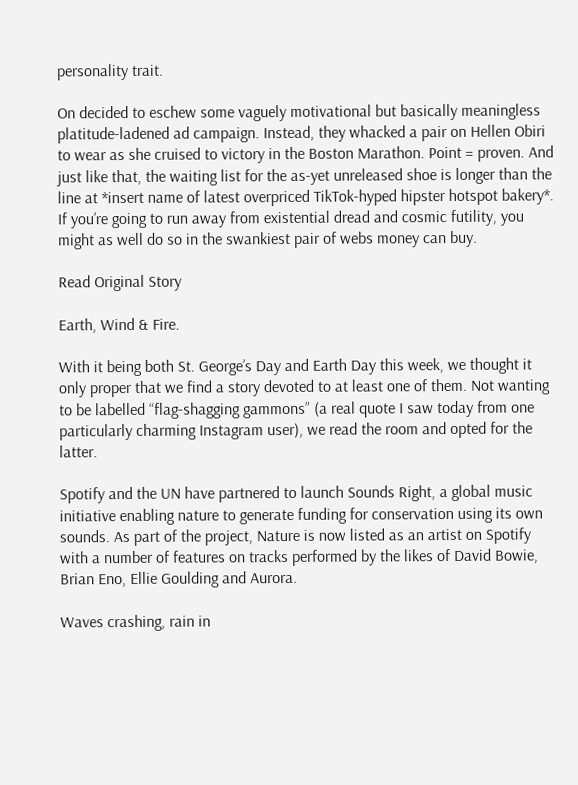personality trait.

On decided to eschew some vaguely motivational but basically meaningless platitude-ladened ad campaign. Instead, they whacked a pair on Hellen Obiri to wear as she cruised to victory in the Boston Marathon. Point = proven. And just like that, the waiting list for the as-yet unreleased shoe is longer than the line at *insert name of latest overpriced TikTok-hyped hipster hotspot bakery*. If you’re going to run away from existential dread and cosmic futility, you might as well do so in the swankiest pair of webs money can buy.

Read Original Story

Earth, Wind & Fire.

With it being both St. George’s Day and Earth Day this week, we thought it only proper that we find a story devoted to at least one of them. Not wanting to be labelled “flag-shagging gammons” (a real quote I saw today from one particularly charming Instagram user), we read the room and opted for the latter.

Spotify and the UN have partnered to launch Sounds Right, a global music initiative enabling nature to generate funding for conservation using its own sounds. As part of the project, Nature is now listed as an artist on Spotify with a number of features on tracks performed by the likes of David Bowie, Brian Eno, Ellie Goulding and Aurora.

Waves crashing, rain in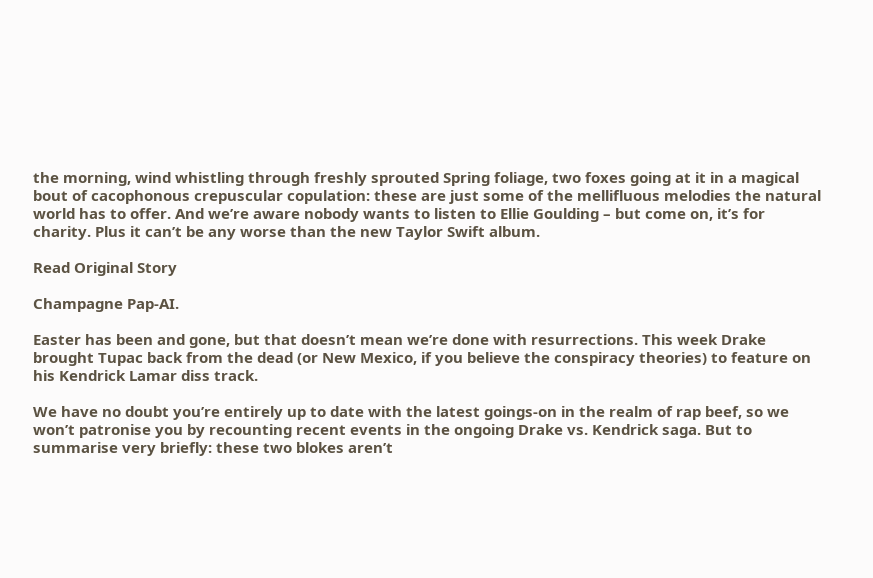the morning, wind whistling through freshly sprouted Spring foliage, two foxes going at it in a magical bout of cacophonous crepuscular copulation: these are just some of the mellifluous melodies the natural world has to offer. And we’re aware nobody wants to listen to Ellie Goulding – but come on, it’s for charity. Plus it can’t be any worse than the new Taylor Swift album.

Read Original Story

Champagne Pap-AI.

Easter has been and gone, but that doesn’t mean we’re done with resurrections. This week Drake brought Tupac back from the dead (or New Mexico, if you believe the conspiracy theories) to feature on his Kendrick Lamar diss track.

We have no doubt you’re entirely up to date with the latest goings-on in the realm of rap beef, so we won’t patronise you by recounting recent events in the ongoing Drake vs. Kendrick saga. But to summarise very briefly: these two blokes aren’t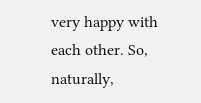very happy with each other. So, naturally,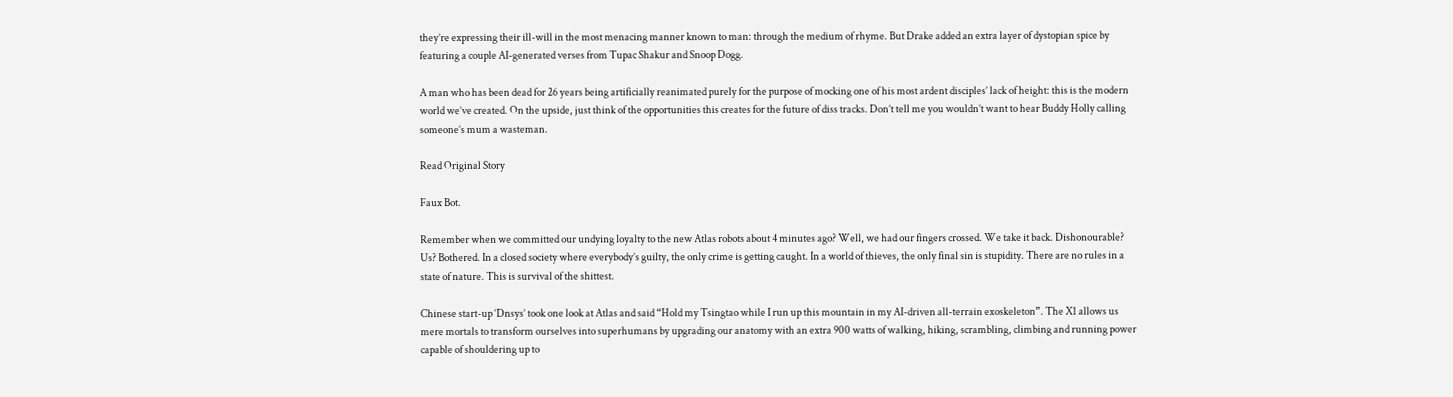they’re expressing their ill-will in the most menacing manner known to man: through the medium of rhyme. But Drake added an extra layer of dystopian spice by featuring a couple AI-generated verses from Tupac Shakur and Snoop Dogg.

A man who has been dead for 26 years being artificially reanimated purely for the purpose of mocking one of his most ardent disciples’ lack of height: this is the modern world we’ve created. On the upside, just think of the opportunities this creates for the future of diss tracks. Don’t tell me you wouldn’t want to hear Buddy Holly calling someone’s mum a wasteman.

Read Original Story

Faux Bot.

Remember when we committed our undying loyalty to the new Atlas robots about 4 minutes ago? Well, we had our fingers crossed. We take it back. Dishonourable? Us? Bothered. In a closed society where everybody’s guilty, the only crime is getting caught. In a world of thieves, the only final sin is stupidity. There are no rules in a state of nature. This is survival of the shittest.

Chinese start-up ‘Dnsys’ took one look at Atlas and said “Hold my Tsingtao while I run up this mountain in my AI-driven all-terrain exoskeleton”. The X1 allows us mere mortals to transform ourselves into superhumans by upgrading our anatomy with an extra 900 watts of walking, hiking, scrambling, climbing and running power capable of shouldering up to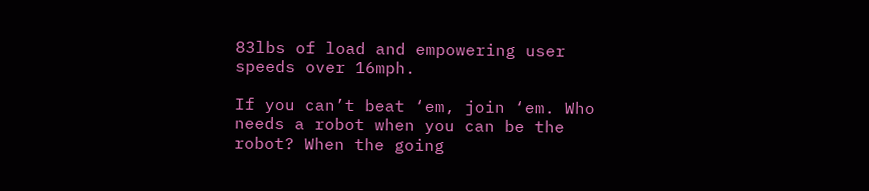83lbs of load and empowering user speeds over 16mph.

If you can’t beat ‘em, join ‘em. Who needs a robot when you can be the robot? When the going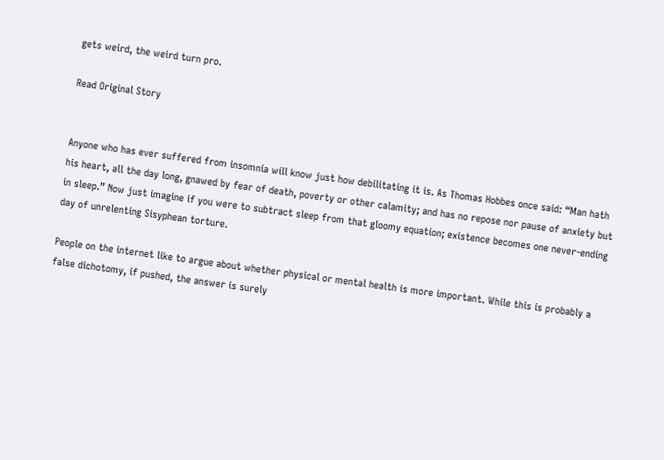gets weird, the weird turn pro.

Read Original Story


Anyone who has ever suffered from insomnia will know just how debilitating it is. As Thomas Hobbes once said: “Man hath his heart, all the day long, gnawed by fear of death, poverty or other calamity; and has no repose nor pause of anxiety but in sleep.” Now just imagine if you were to subtract sleep from that gloomy equation; existence becomes one never-ending day of unrelenting Sisyphean torture.

People on the internet like to argue about whether physical or mental health is more important. While this is probably a false dichotomy, if pushed, the answer is surely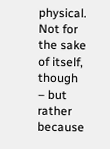physical. Not for the sake of itself, though – but rather because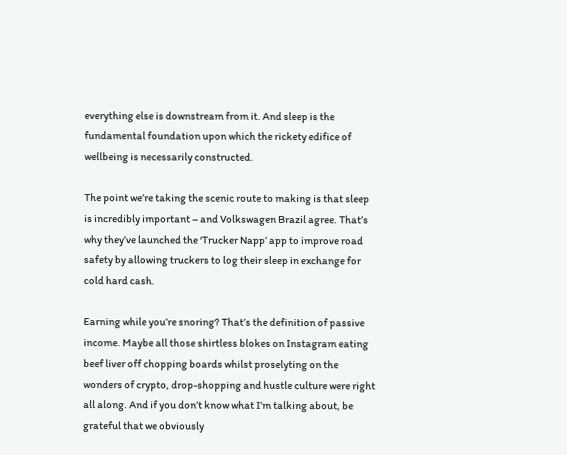everything else is downstream from it. And sleep is the fundamental foundation upon which the rickety edifice of wellbeing is necessarily constructed.

The point we’re taking the scenic route to making is that sleep is incredibly important – and Volkswagen Brazil agree. That’s why they’ve launched the ‘Trucker Napp’ app to improve road safety by allowing truckers to log their sleep in exchange for cold hard cash.

Earning while you’re snoring? That’s the definition of passive income. Maybe all those shirtless blokes on Instagram eating beef liver off chopping boards whilst proselyting on the wonders of crypto, drop-shopping and hustle culture were right all along. And if you don’t know what I’m talking about, be grateful that we obviously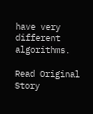have very different algorithms.

Read Original Story